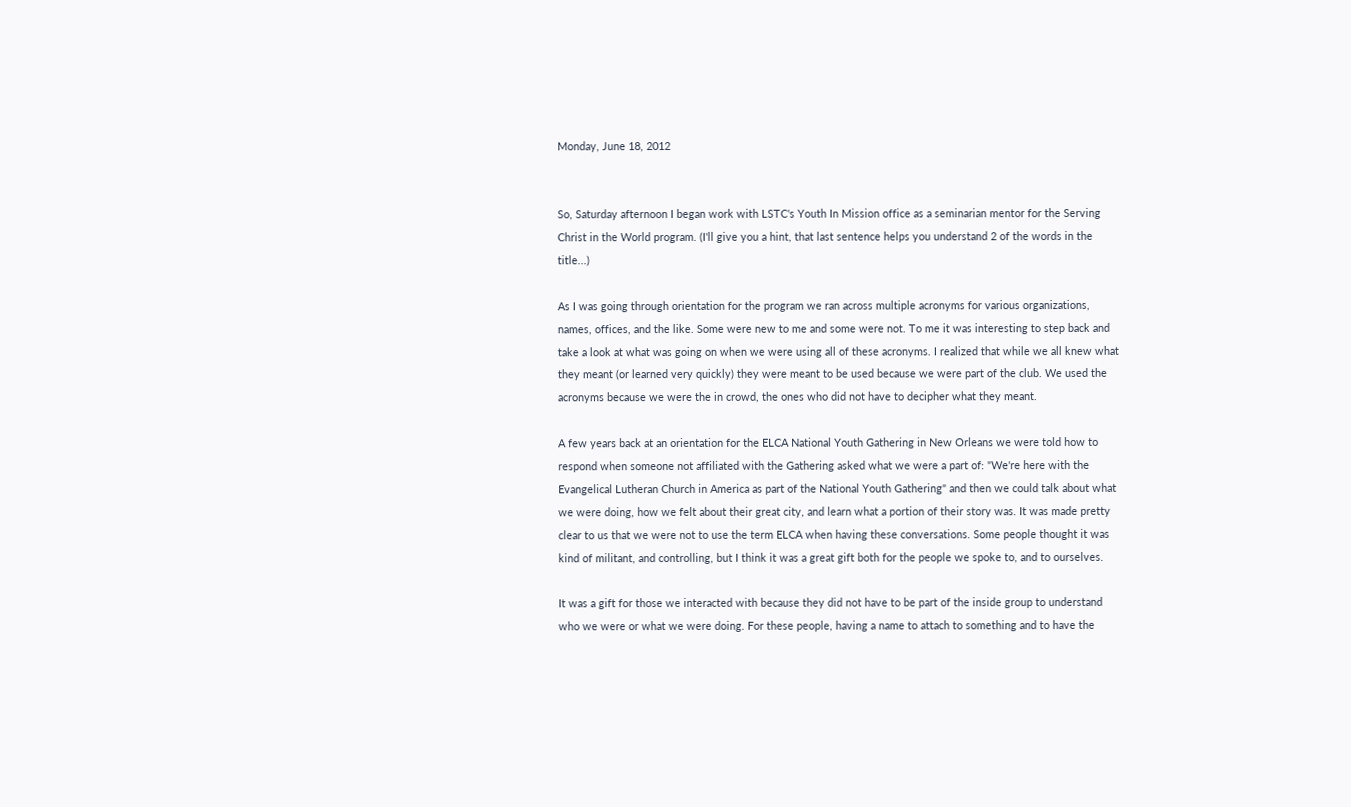Monday, June 18, 2012


So, Saturday afternoon I began work with LSTC's Youth In Mission office as a seminarian mentor for the Serving Christ in the World program. (I'll give you a hint, that last sentence helps you understand 2 of the words in the title...)

As I was going through orientation for the program we ran across multiple acronyms for various organizations, names, offices, and the like. Some were new to me and some were not. To me it was interesting to step back and take a look at what was going on when we were using all of these acronyms. I realized that while we all knew what they meant (or learned very quickly) they were meant to be used because we were part of the club. We used the acronyms because we were the in crowd, the ones who did not have to decipher what they meant.

A few years back at an orientation for the ELCA National Youth Gathering in New Orleans we were told how to respond when someone not affiliated with the Gathering asked what we were a part of: "We're here with the Evangelical Lutheran Church in America as part of the National Youth Gathering" and then we could talk about what we were doing, how we felt about their great city, and learn what a portion of their story was. It was made pretty clear to us that we were not to use the term ELCA when having these conversations. Some people thought it was kind of militant, and controlling, but I think it was a great gift both for the people we spoke to, and to ourselves.

It was a gift for those we interacted with because they did not have to be part of the inside group to understand who we were or what we were doing. For these people, having a name to attach to something and to have the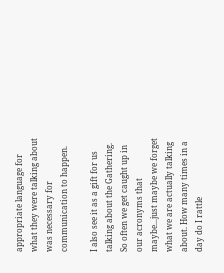appropriate language for what they were talking about was necessary for communication to happen.

I also see it as a gift for us talking about the Gathering. So often we get caught up in our acronyms that maybe...just maybe we forget what we are actually talking about. How many times in a day do I rattle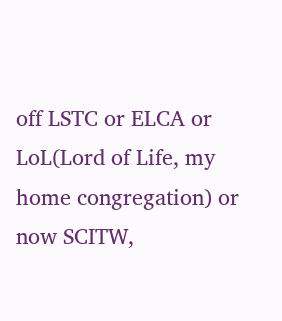off LSTC or ELCA or LoL(Lord of Life, my home congregation) or now SCITW,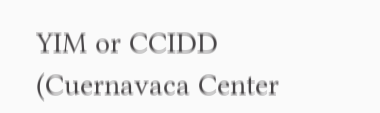YIM or CCIDD (Cuernavaca Center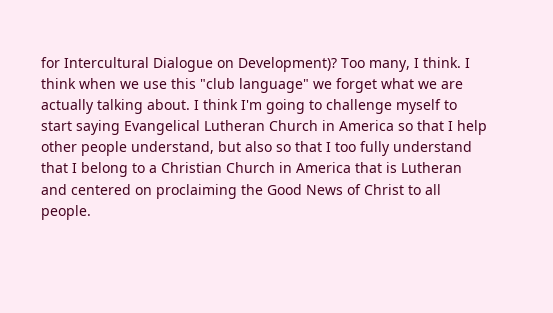for Intercultural Dialogue on Development)? Too many, I think. I think when we use this "club language" we forget what we are actually talking about. I think I'm going to challenge myself to start saying Evangelical Lutheran Church in America so that I help other people understand, but also so that I too fully understand that I belong to a Christian Church in America that is Lutheran and centered on proclaiming the Good News of Christ to all people.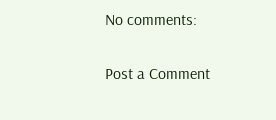No comments:

Post a Comment